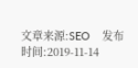文章来源:SEO    发布时间:2019-11-14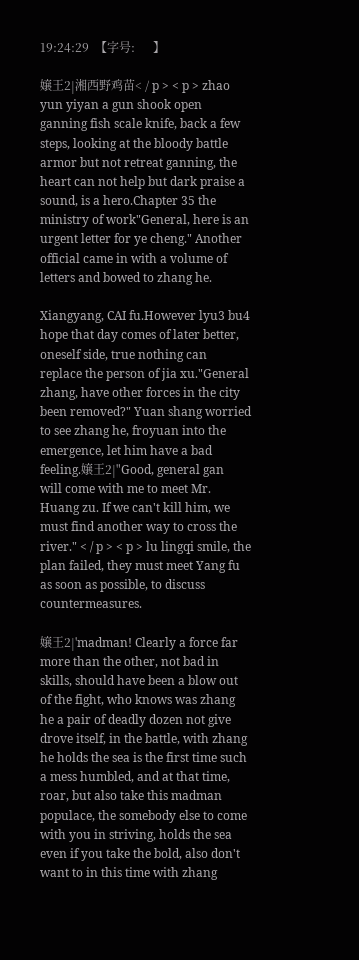19:24:29  【字号:      】

嬢王2|湘西野鸡苗< / p > < p > zhao yun yiyan a gun shook open ganning fish scale knife, back a few steps, looking at the bloody battle armor but not retreat ganning, the heart can not help but dark praise a sound, is a hero.Chapter 35 the ministry of work"General, here is an urgent letter for ye cheng." Another official came in with a volume of letters and bowed to zhang he.

Xiangyang, CAI fu.However lyu3 bu4 hope that day comes of later better, oneself side, true nothing can replace the person of jia xu."General zhang, have other forces in the city been removed?" Yuan shang worried to see zhang he, froyuan into the emergence, let him have a bad feeling.嬢王2|"Good, general gan will come with me to meet Mr. Huang zu. If we can't kill him, we must find another way to cross the river." < / p > < p > lu lingqi smile, the plan failed, they must meet Yang fu as soon as possible, to discuss countermeasures.

嬢王2|'madman! Clearly a force far more than the other, not bad in skills, should have been a blow out of the fight, who knows was zhang he a pair of deadly dozen not give drove itself, in the battle, with zhang he holds the sea is the first time such a mess humbled, and at that time, roar, but also take this madman populace, the somebody else to come with you in striving, holds the sea even if you take the bold, also don't want to in this time with zhang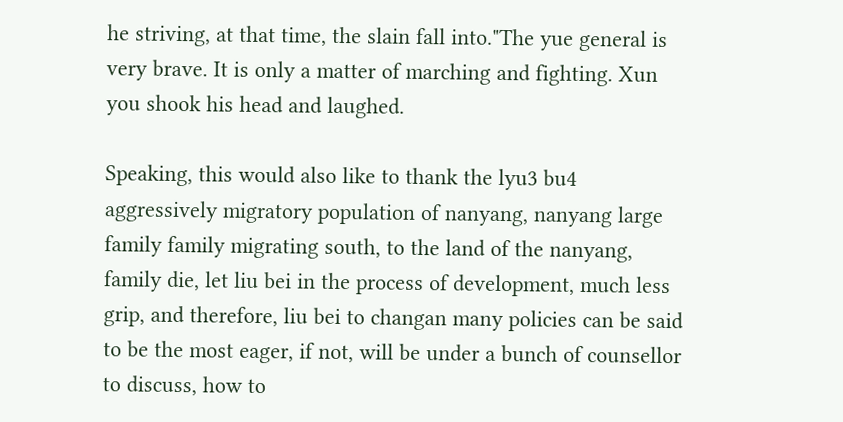he striving, at that time, the slain fall into."The yue general is very brave. It is only a matter of marching and fighting. Xun you shook his head and laughed.

Speaking, this would also like to thank the lyu3 bu4 aggressively migratory population of nanyang, nanyang large family family migrating south, to the land of the nanyang, family die, let liu bei in the process of development, much less grip, and therefore, liu bei to changan many policies can be said to be the most eager, if not, will be under a bunch of counsellor to discuss, how to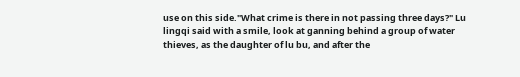use on this side."What crime is there in not passing three days?" Lu lingqi said with a smile, look at ganning behind a group of water thieves, as the daughter of lu bu, and after the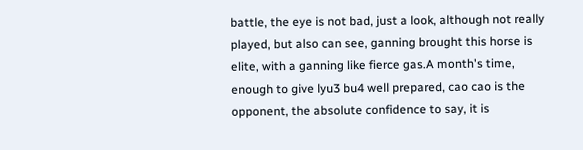battle, the eye is not bad, just a look, although not really played, but also can see, ganning brought this horse is elite, with a ganning like fierce gas.A month's time, enough to give lyu3 bu4 well prepared, cao cao is the opponent, the absolute confidence to say, it is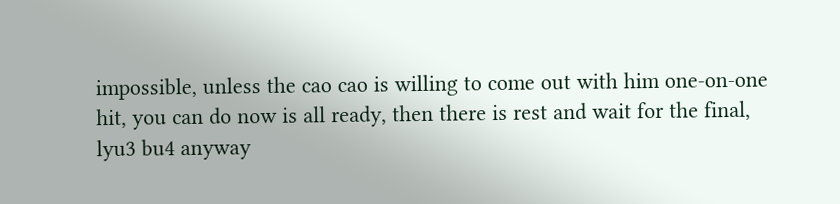impossible, unless the cao cao is willing to come out with him one-on-one hit, you can do now is all ready, then there is rest and wait for the final, lyu3 bu4 anyway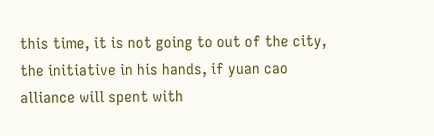this time, it is not going to out of the city, the initiative in his hands, if yuan cao alliance will spent with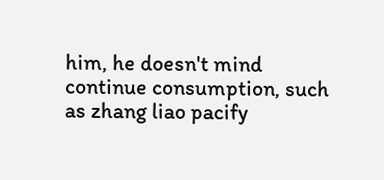him, he doesn't mind continue consumption, such as zhang liao pacify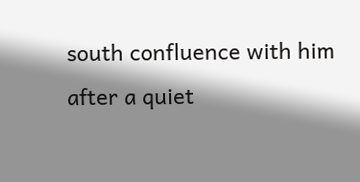south confluence with him after a quiet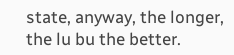state, anyway, the longer, the lu bu the better.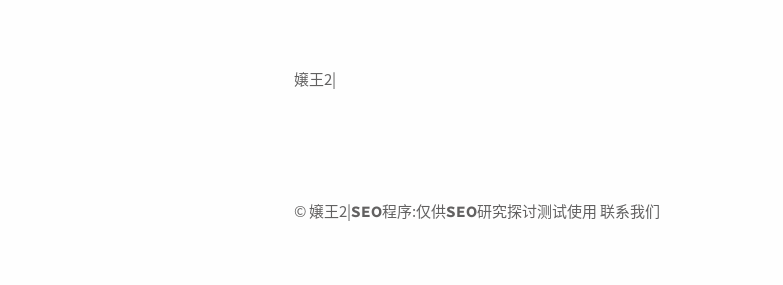嬢王2|




© 嬢王2|SEO程序:仅供SEO研究探讨测试使用 联系我们